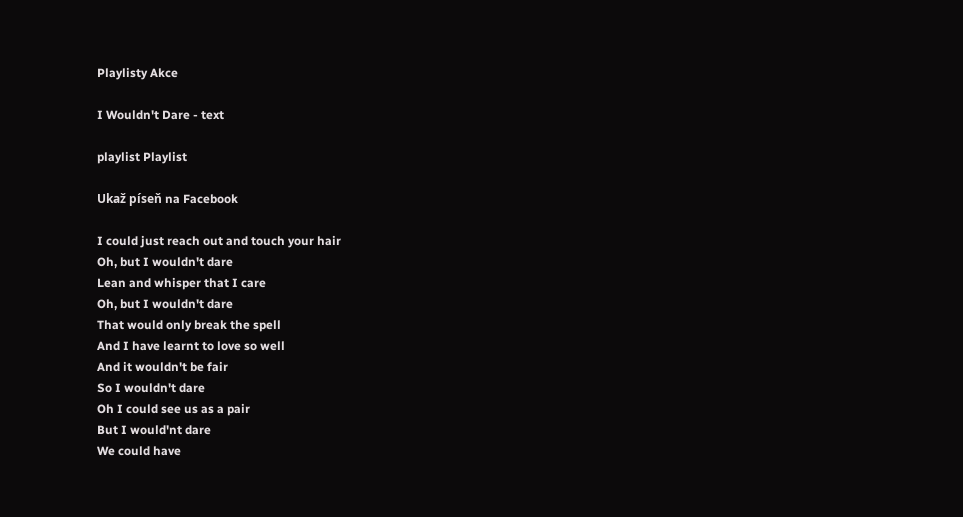Playlisty Akce

I Wouldn't Dare - text

playlist Playlist

Ukaž píseň na Facebook

I could just reach out and touch your hair
Oh, but I wouldn't dare
Lean and whisper that I care
Oh, but I wouldn't dare
That would only break the spell
And I have learnt to love so well
And it wouldn't be fair
So I wouldn't dare
Oh I could see us as a pair
But I would'nt dare
We could have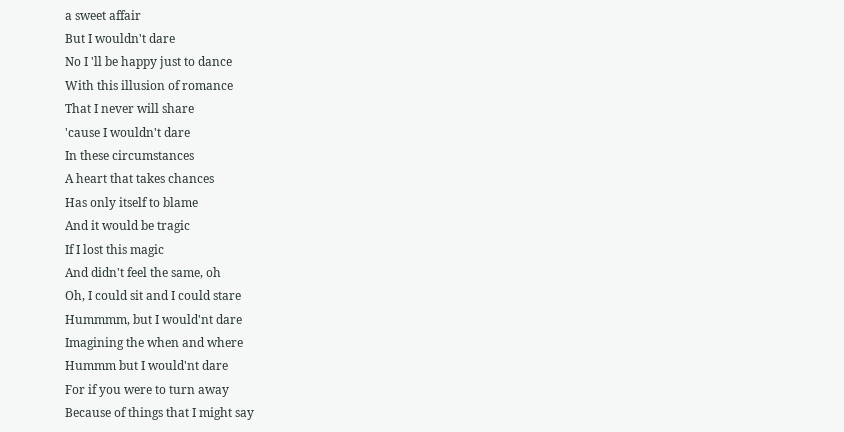a sweet affair
But I wouldn't dare
No I 'll be happy just to dance
With this illusion of romance
That I never will share
'cause I wouldn't dare
In these circumstances
A heart that takes chances
Has only itself to blame
And it would be tragic
If I lost this magic
And didn't feel the same, oh
Oh, I could sit and I could stare
Hummmm, but I would'nt dare
Imagining the when and where
Hummm but I would'nt dare
For if you were to turn away
Because of things that I might say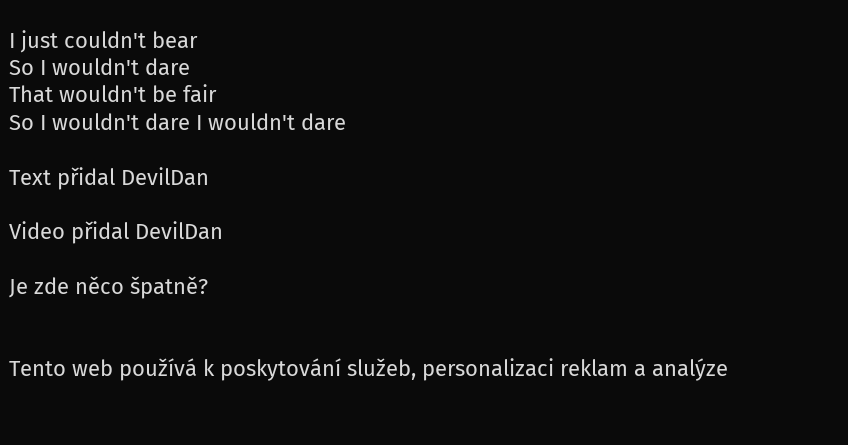I just couldn't bear
So I wouldn't dare
That wouldn't be fair
So I wouldn't dare I wouldn't dare

Text přidal DevilDan

Video přidal DevilDan

Je zde něco špatně?


Tento web používá k poskytování služeb, personalizaci reklam a analýze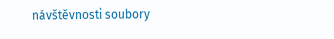návštěvnosti soubory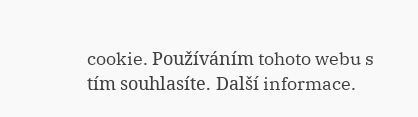cookie. Používáním tohoto webu s tím souhlasíte. Další informace.